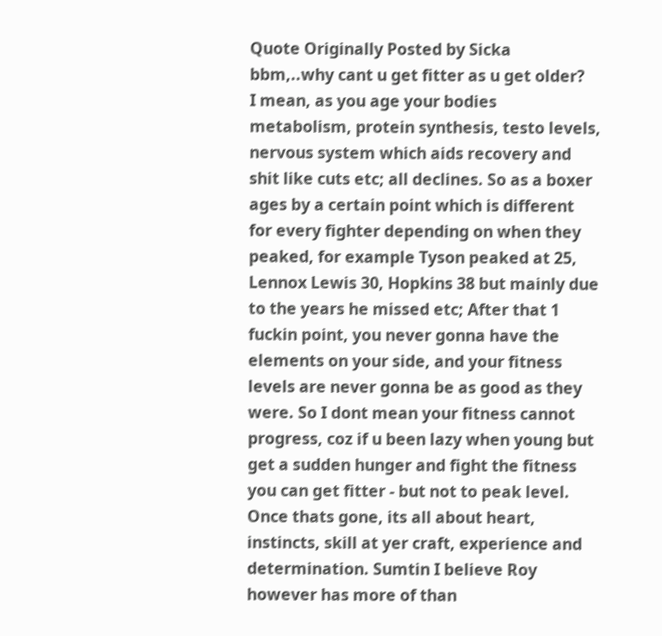Quote Originally Posted by Sicka
bbm,..why cant u get fitter as u get older?
I mean, as you age your bodies metabolism, protein synthesis, testo levels, nervous system which aids recovery and shit like cuts etc; all declines. So as a boxer ages by a certain point which is different for every fighter depending on when they peaked, for example Tyson peaked at 25, Lennox Lewis 30, Hopkins 38 but mainly due to the years he missed etc; After that 1 fuckin point, you never gonna have the elements on your side, and your fitness levels are never gonna be as good as they were. So I dont mean your fitness cannot progress, coz if u been lazy when young but get a sudden hunger and fight the fitness you can get fitter - but not to peak level. Once thats gone, its all about heart, instincts, skill at yer craft, experience and determination. Sumtin I believe Roy however has more of than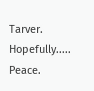Tarver. Hopefully..... Peace.